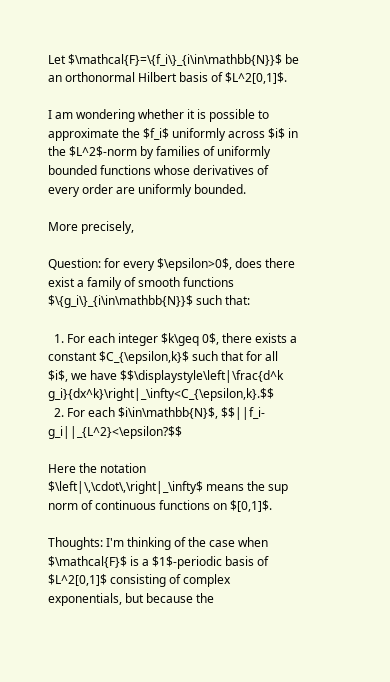Let $\mathcal{F}=\{f_i\}_{i\in\mathbb{N}}$ be an orthonormal Hilbert basis of $L^2[0,1]$.

I am wondering whether it is possible to approximate the $f_i$ uniformly across $i$ in the $L^2$-norm by families of uniformly bounded functions whose derivatives of every order are uniformly bounded.

More precisely,

Question: for every $\epsilon>0$, does there exist a family of smooth functions $\{g_i\}_{i\in\mathbb{N}}$ such that:

  1. For each integer $k\geq 0$, there exists a constant $C_{\epsilon,k}$ such that for all $i$, we have $$\displaystyle\left|\frac{d^k g_i}{dx^k}\right|_\infty<C_{\epsilon,k}.$$
  2. For each $i\in\mathbb{N}$, $$||f_i-g_i||_{L^2}<\epsilon?$$

Here the notation $\left|\,\cdot\,\right|_\infty$ means the sup norm of continuous functions on $[0,1]$.

Thoughts: I'm thinking of the case when $\mathcal{F}$ is a $1$-periodic basis of $L^2[0,1]$ consisting of complex exponentials, but because the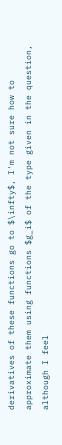derivatives of these functions go to $\infty$, I'm not sure how to approximate them using functions $g_i$ of the type given in the question, although I feel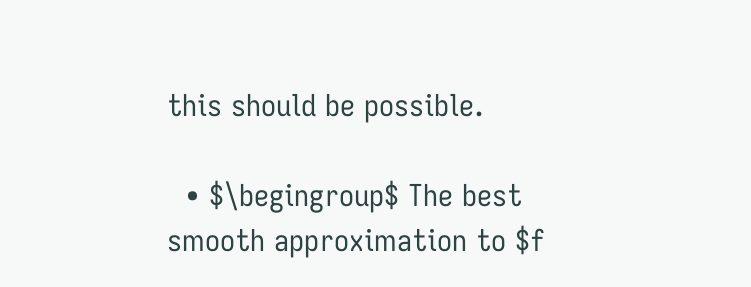this should be possible.

  • $\begingroup$ The best smooth approximation to $f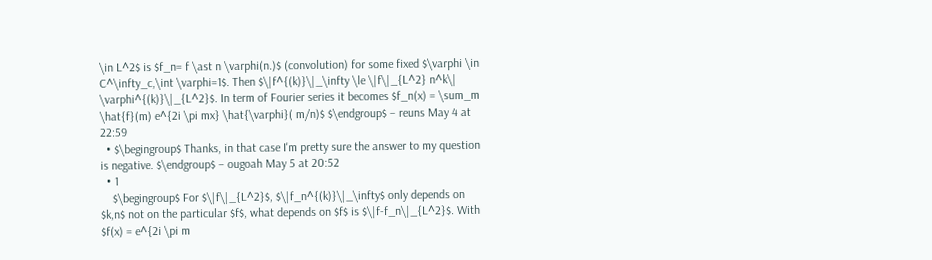\in L^2$ is $f_n= f \ast n \varphi(n.)$ (convolution) for some fixed $\varphi \in C^\infty_c,\int \varphi=1$. Then $\|f^{(k)}\|_\infty \le \|f\|_{L^2} n^k\| \varphi^{(k)}\|_{L^2}$. In term of Fourier series it becomes $f_n(x) = \sum_m \hat{f}(m) e^{2i \pi mx} \hat{\varphi}( m/n)$ $\endgroup$ – reuns May 4 at 22:59
  • $\begingroup$ Thanks, in that case I'm pretty sure the answer to my question is negative. $\endgroup$ – ougoah May 5 at 20:52
  • 1
    $\begingroup$ For $\|f\|_{L^2}$, $\|f_n^{(k)}\|_\infty$ only depends on $k,n$ not on the particular $f$, what depends on $f$ is $\|f-f_n\|_{L^2}$. With $f(x) = e^{2i \pi m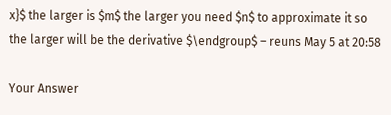x}$ the larger is $m$ the larger you need $n$ to approximate it so the larger will be the derivative $\endgroup$ – reuns May 5 at 20:58

Your Answer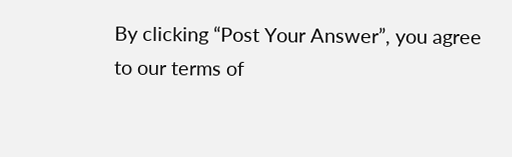By clicking “Post Your Answer”, you agree to our terms of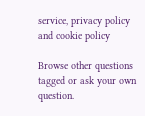service, privacy policy and cookie policy

Browse other questions tagged or ask your own question.